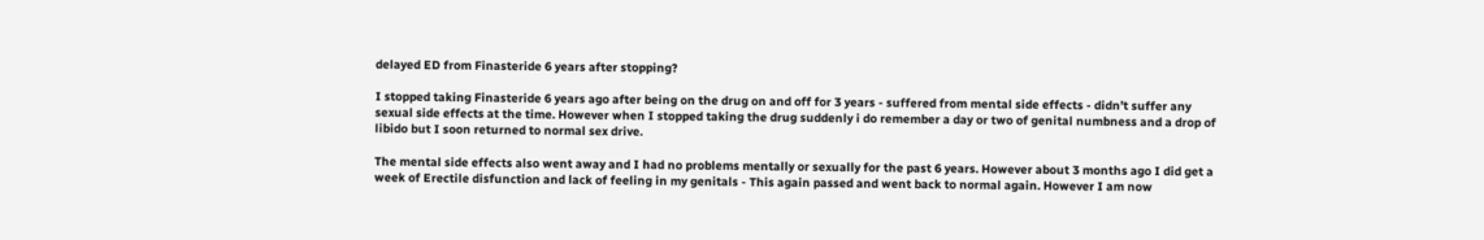delayed ED from Finasteride 6 years after stopping?

I stopped taking Finasteride 6 years ago after being on the drug on and off for 3 years - suffered from mental side effects - didn’t suffer any sexual side effects at the time. However when I stopped taking the drug suddenly i do remember a day or two of genital numbness and a drop of libido but I soon returned to normal sex drive.

The mental side effects also went away and I had no problems mentally or sexually for the past 6 years. However about 3 months ago I did get a week of Erectile disfunction and lack of feeling in my genitals - This again passed and went back to normal again. However I am now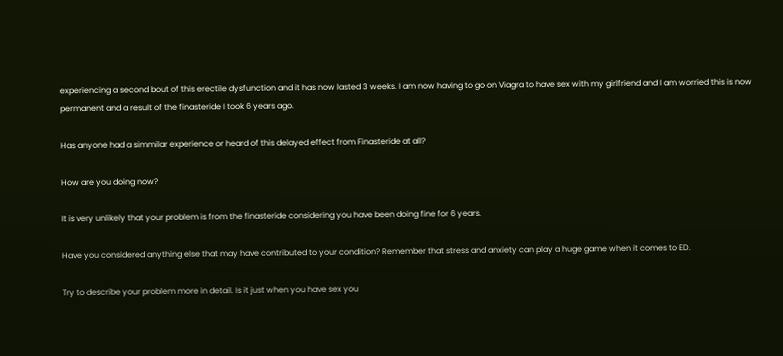experiencing a second bout of this erectile dysfunction and it has now lasted 3 weeks. I am now having to go on Viagra to have sex with my girlfriend and I am worried this is now permanent and a result of the finasteride I took 6 years ago.

Has anyone had a simmilar experience or heard of this delayed effect from Finasteride at all?

How are you doing now?

It is very unlikely that your problem is from the finasteride considering you have been doing fine for 6 years.

Have you considered anything else that may have contributed to your condition? Remember that stress and anxiety can play a huge game when it comes to ED.

Try to describe your problem more in detail. Is it just when you have sex you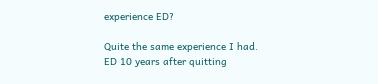experience ED?

Quite the same experience I had. ED 10 years after quitting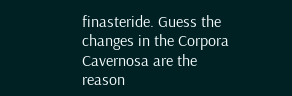finasteride. Guess the changes in the Corpora Cavernosa are the reason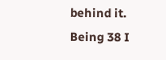behind it. Being 38 I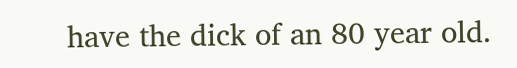have the dick of an 80 year old.